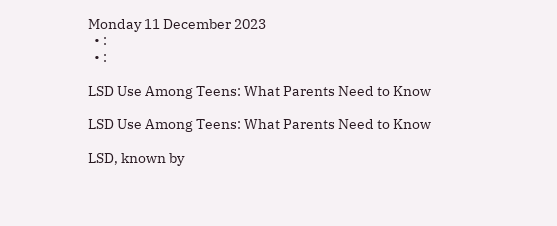Monday 11 December 2023
  • :
  • :

LSD Use Among Teens: What Parents Need to Know

LSD Use Among Teens: What Parents Need to Know

LSD, known by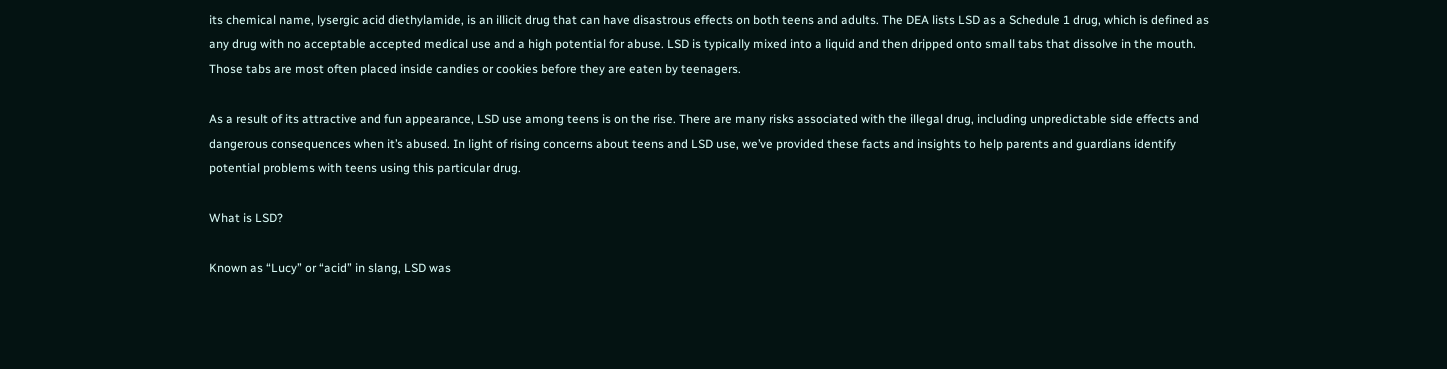its chemical name, lysergic acid diethylamide, is an illicit drug that can have disastrous effects on both teens and adults. The DEA lists LSD as a Schedule 1 drug, which is defined as any drug with no acceptable accepted medical use and a high potential for abuse. LSD is typically mixed into a liquid and then dripped onto small tabs that dissolve in the mouth. Those tabs are most often placed inside candies or cookies before they are eaten by teenagers.

As a result of its attractive and fun appearance, LSD use among teens is on the rise. There are many risks associated with the illegal drug, including unpredictable side effects and dangerous consequences when it’s abused. In light of rising concerns about teens and LSD use, we’ve provided these facts and insights to help parents and guardians identify potential problems with teens using this particular drug.

What is LSD?

Known as “Lucy” or “acid” in slang, LSD was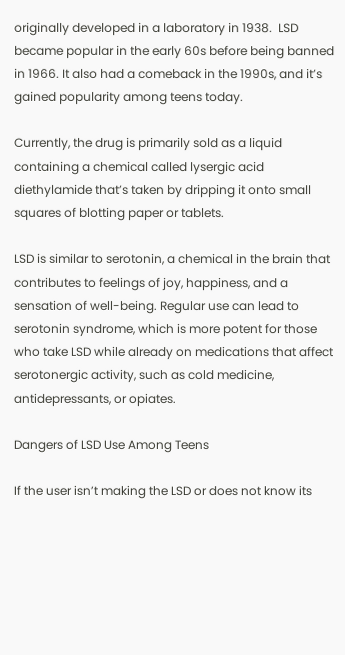originally developed in a laboratory in 1938.  LSD became popular in the early 60s before being banned in 1966. It also had a comeback in the 1990s, and it’s gained popularity among teens today.

Currently, the drug is primarily sold as a liquid containing a chemical called lysergic acid diethylamide that’s taken by dripping it onto small squares of blotting paper or tablets.

LSD is similar to serotonin, a chemical in the brain that contributes to feelings of joy, happiness, and a sensation of well-being. Regular use can lead to serotonin syndrome, which is more potent for those who take LSD while already on medications that affect serotonergic activity, such as cold medicine, antidepressants, or opiates.

Dangers of LSD Use Among Teens

If the user isn’t making the LSD or does not know its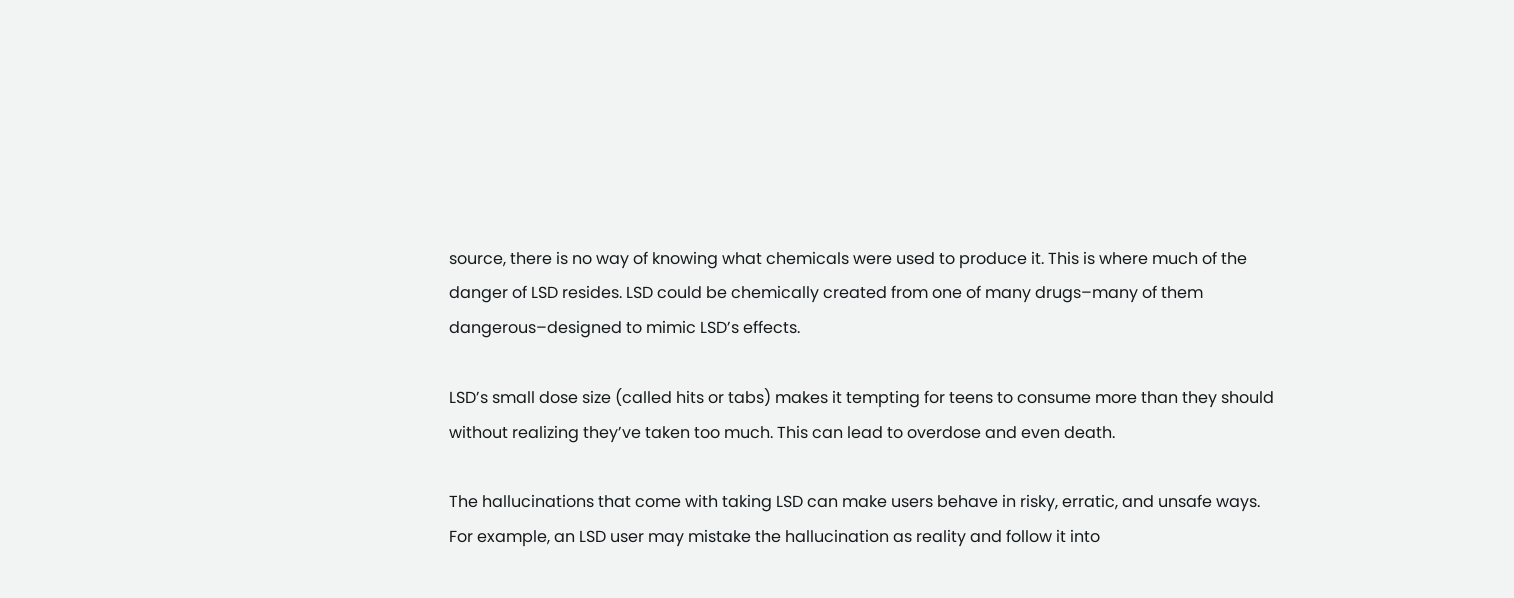source, there is no way of knowing what chemicals were used to produce it. This is where much of the danger of LSD resides. LSD could be chemically created from one of many drugs–many of them dangerous–designed to mimic LSD’s effects.

LSD’s small dose size (called hits or tabs) makes it tempting for teens to consume more than they should without realizing they’ve taken too much. This can lead to overdose and even death.

The hallucinations that come with taking LSD can make users behave in risky, erratic, and unsafe ways. For example, an LSD user may mistake the hallucination as reality and follow it into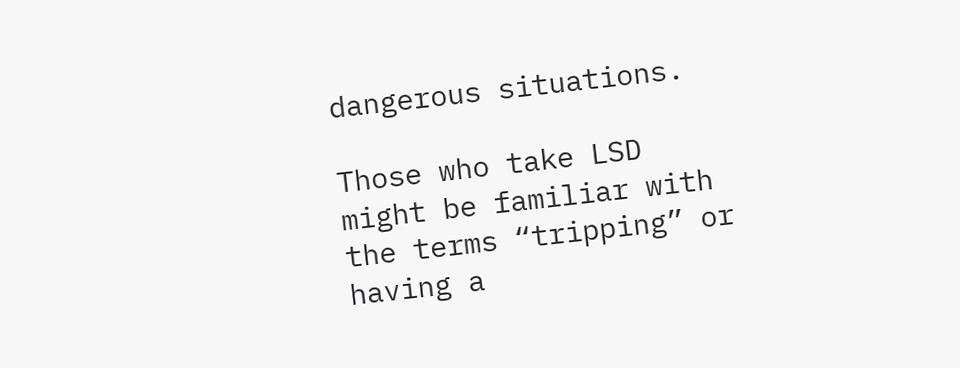dangerous situations.

Those who take LSD might be familiar with the terms “tripping” or having a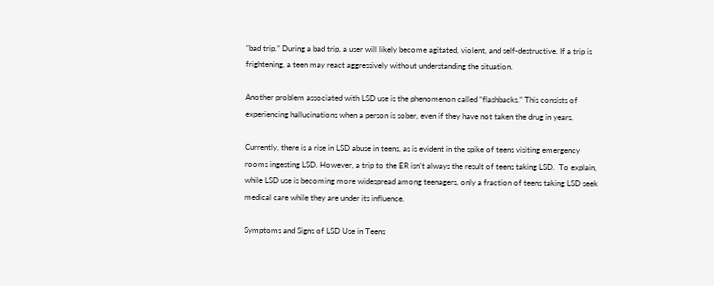“bad trip.” During a bad trip, a user will likely become agitated, violent, and self-destructive. If a trip is frightening, a teen may react aggressively without understanding the situation.

Another problem associated with LSD use is the phenomenon called “flashbacks.” This consists of experiencing hallucinations when a person is sober, even if they have not taken the drug in years.

Currently, there is a rise in LSD abuse in teens, as is evident in the spike of teens visiting emergency rooms ingesting LSD. However, a trip to the ER isn’t always the result of teens taking LSD.  To explain, while LSD use is becoming more widespread among teenagers, only a fraction of teens taking LSD seek medical care while they are under its influence.

Symptoms and Signs of LSD Use in Teens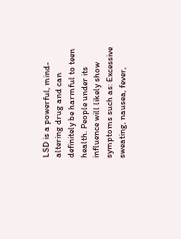LSD is a powerful, mind-altering drug and can definitely be harmful to teen health. People under its influence will likely show symptoms such as: Excessive sweating, nausea, fever,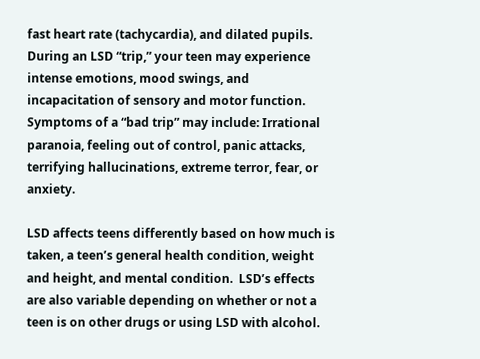fast heart rate (tachycardia), and dilated pupils.  During an LSD “trip,” your teen may experience intense emotions, mood swings, and incapacitation of sensory and motor function. Symptoms of a “bad trip” may include: Irrational paranoia, feeling out of control, panic attacks, terrifying hallucinations, extreme terror, fear, or anxiety.

LSD affects teens differently based on how much is taken, a teen’s general health condition, weight and height, and mental condition.  LSD’s effects are also variable depending on whether or not a teen is on other drugs or using LSD with alcohol.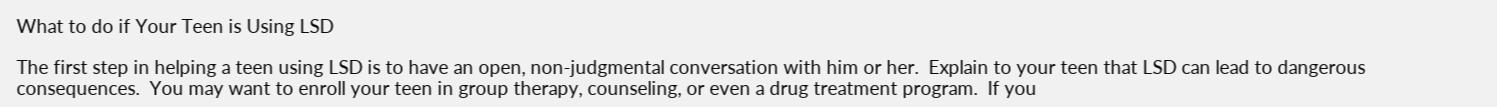What to do if Your Teen is Using LSD

The first step in helping a teen using LSD is to have an open, non-judgmental conversation with him or her.  Explain to your teen that LSD can lead to dangerous consequences.  You may want to enroll your teen in group therapy, counseling, or even a drug treatment program.  If you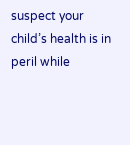suspect your child’s health is in peril while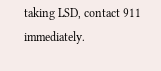taking LSD, contact 911 immediately.